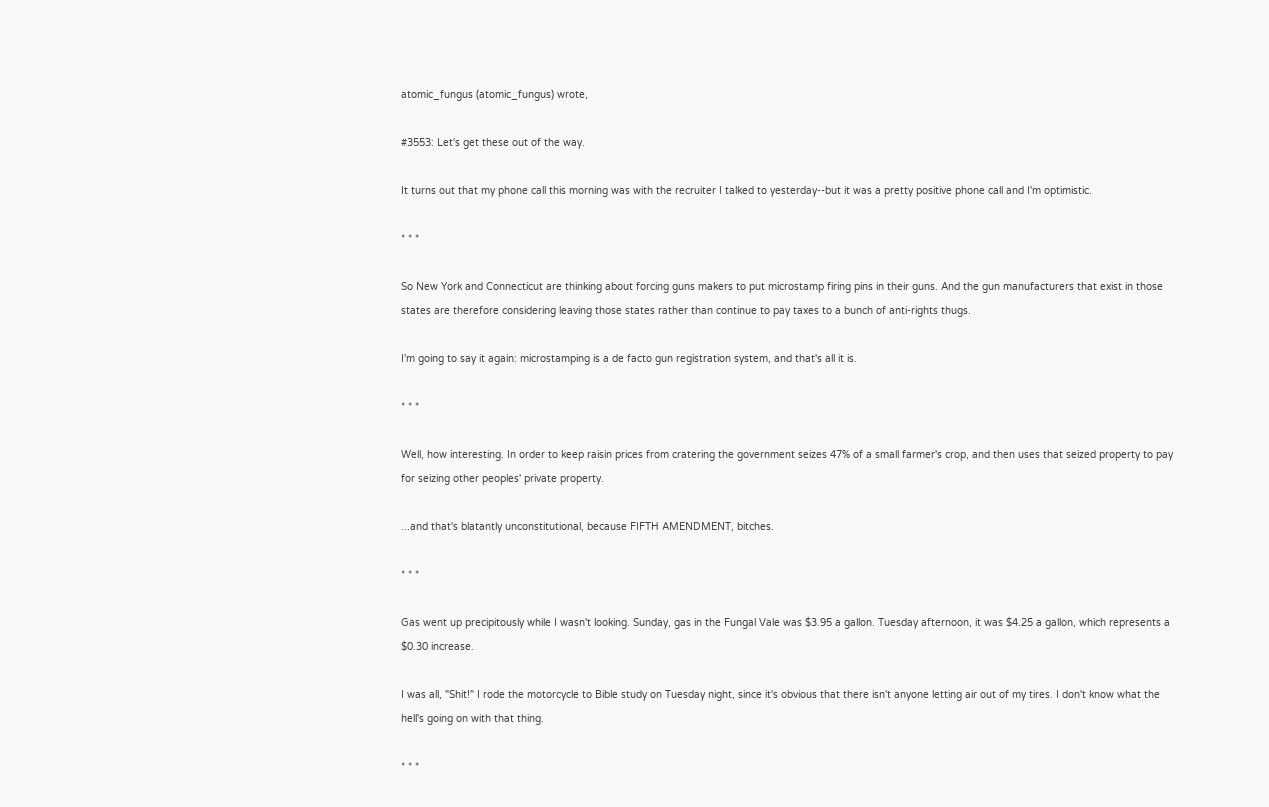atomic_fungus (atomic_fungus) wrote,

#3553: Let's get these out of the way.

It turns out that my phone call this morning was with the recruiter I talked to yesterday--but it was a pretty positive phone call and I'm optimistic.

* * *

So New York and Connecticut are thinking about forcing guns makers to put microstamp firing pins in their guns. And the gun manufacturers that exist in those states are therefore considering leaving those states rather than continue to pay taxes to a bunch of anti-rights thugs.

I'm going to say it again: microstamping is a de facto gun registration system, and that's all it is.

* * *

Well, how interesting. In order to keep raisin prices from cratering the government seizes 47% of a small farmer's crop, and then uses that seized property to pay for seizing other peoples' private property.

...and that's blatantly unconstitutional, because FIFTH AMENDMENT, bitches.

* * *

Gas went up precipitously while I wasn't looking. Sunday, gas in the Fungal Vale was $3.95 a gallon. Tuesday afternoon, it was $4.25 a gallon, which represents a $0.30 increase.

I was all, "Shit!" I rode the motorcycle to Bible study on Tuesday night, since it's obvious that there isn't anyone letting air out of my tires. I don't know what the hell's going on with that thing.

* * *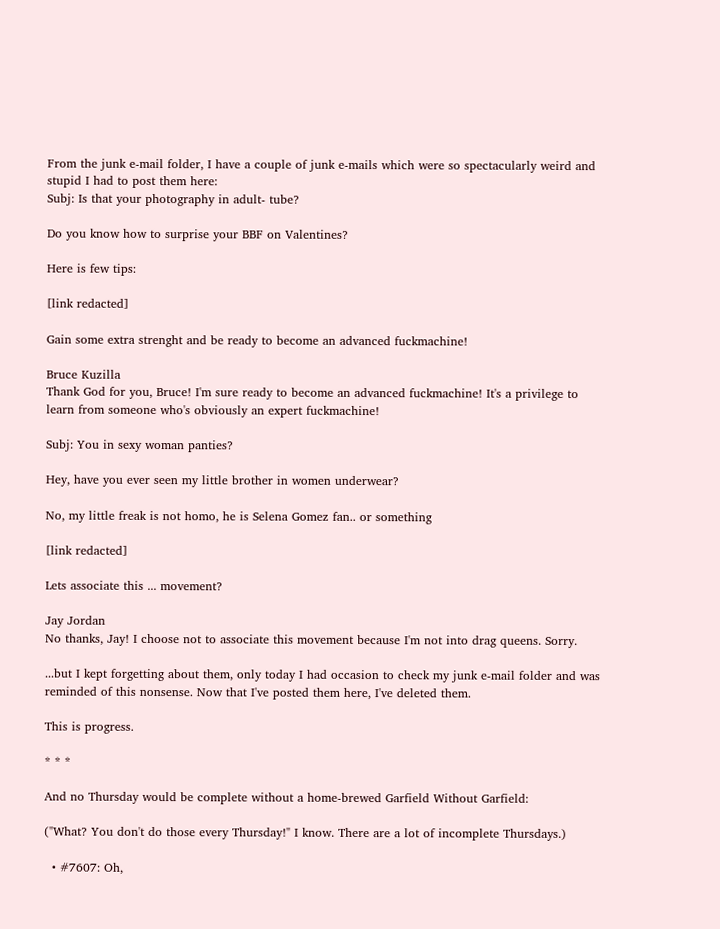From the junk e-mail folder, I have a couple of junk e-mails which were so spectacularly weird and stupid I had to post them here:
Subj: Is that your photography in adult- tube?

Do you know how to surprise your BBF on Valentines?

Here is few tips:

[link redacted]

Gain some extra strenght and be ready to become an advanced fuckmachine!

Bruce Kuzilla
Thank God for you, Bruce! I'm sure ready to become an advanced fuckmachine! It's a privilege to learn from someone who's obviously an expert fuckmachine!

Subj: You in sexy woman panties?

Hey, have you ever seen my little brother in women underwear?

No, my little freak is not homo, he is Selena Gomez fan.. or something

[link redacted]

Lets associate this ... movement?

Jay Jordan
No thanks, Jay! I choose not to associate this movement because I'm not into drag queens. Sorry.

...but I kept forgetting about them, only today I had occasion to check my junk e-mail folder and was reminded of this nonsense. Now that I've posted them here, I've deleted them.

This is progress.

* * *

And no Thursday would be complete without a home-brewed Garfield Without Garfield:

("What? You don't do those every Thursday!" I know. There are a lot of incomplete Thursdays.)

  • #7607: Oh,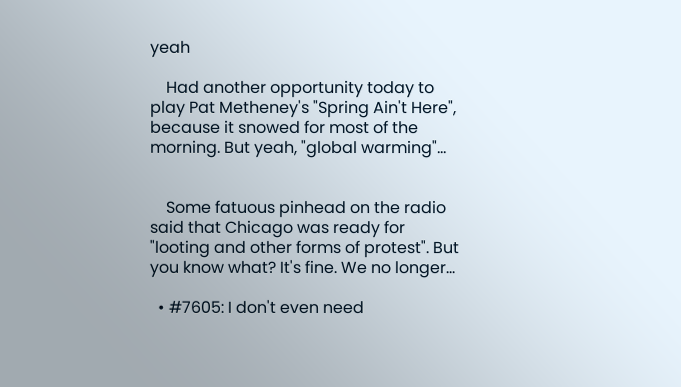yeah

    Had another opportunity today to play Pat Metheney's "Spring Ain't Here", because it snowed for most of the morning. But yeah, "global warming"…


    Some fatuous pinhead on the radio said that Chicago was ready for "looting and other forms of protest". But you know what? It's fine. We no longer…

  • #7605: I don't even need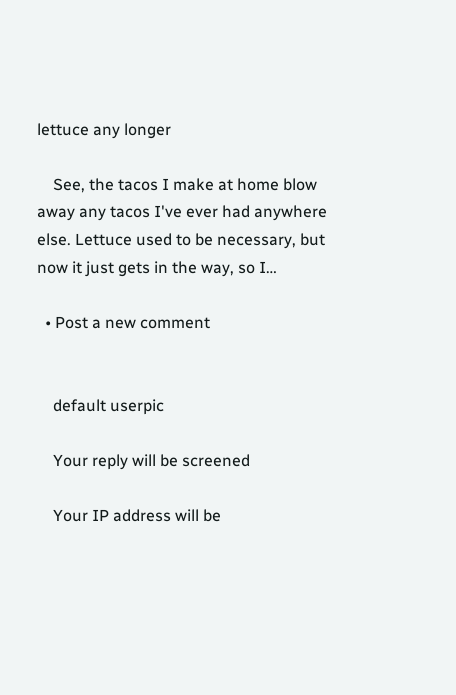lettuce any longer

    See, the tacos I make at home blow away any tacos I've ever had anywhere else. Lettuce used to be necessary, but now it just gets in the way, so I…

  • Post a new comment


    default userpic

    Your reply will be screened

    Your IP address will be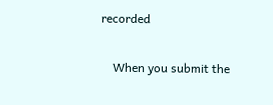recorded

    When you submit the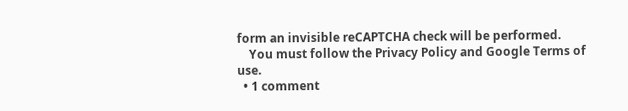form an invisible reCAPTCHA check will be performed.
    You must follow the Privacy Policy and Google Terms of use.
  • 1 comment